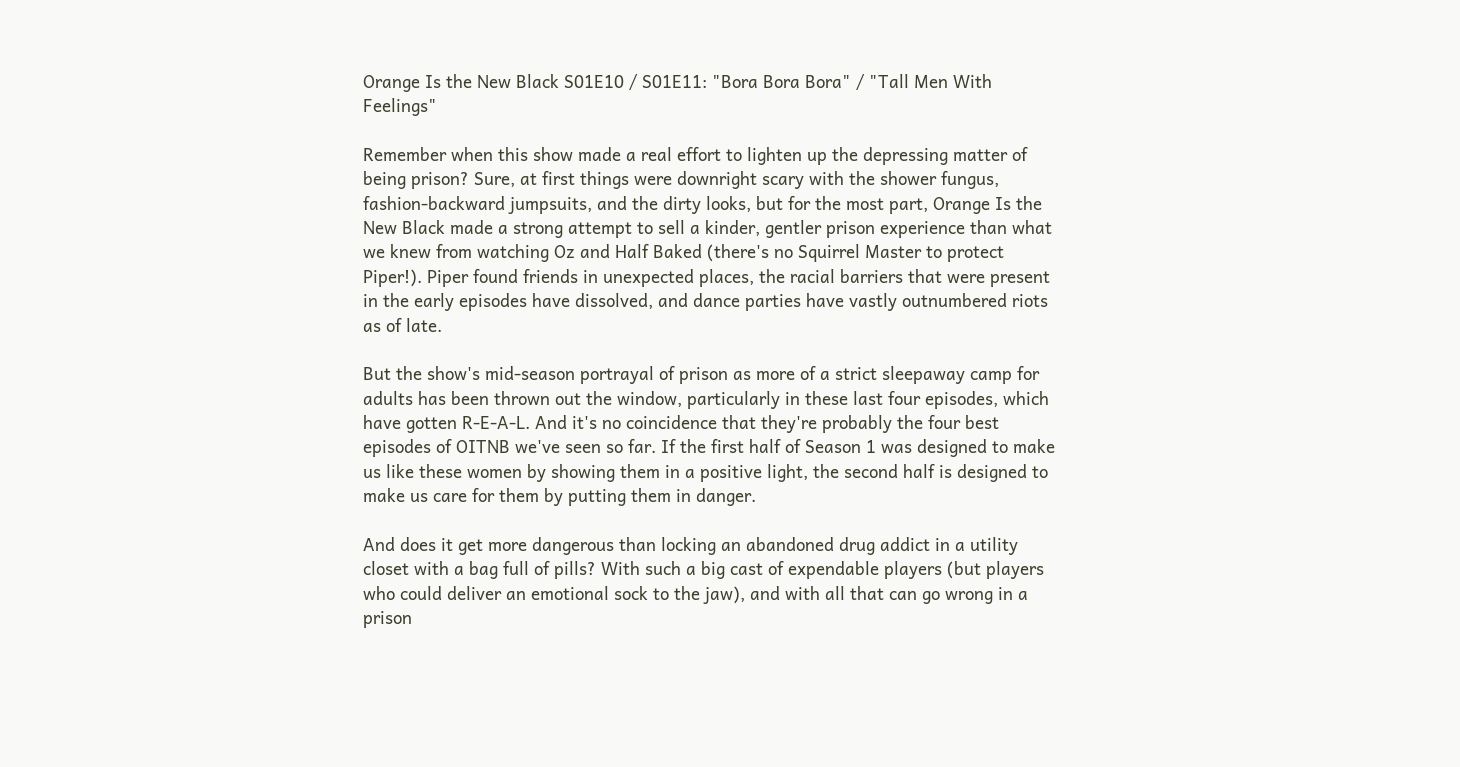Orange Is the New Black S01E10 / S01E11: "Bora Bora Bora" / "Tall Men With Feelings"

Remember when this show made a real effort to lighten up the depressing matter of being prison? Sure, at first things were downright scary with the shower fungus, fashion-backward jumpsuits, and the dirty looks, but for the most part, Orange Is the New Black made a strong attempt to sell a kinder, gentler prison experience than what we knew from watching Oz and Half Baked (there's no Squirrel Master to protect Piper!). Piper found friends in unexpected places, the racial barriers that were present in the early episodes have dissolved, and dance parties have vastly outnumbered riots as of late.

But the show's mid-season portrayal of prison as more of a strict sleepaway camp for adults has been thrown out the window, particularly in these last four episodes, which have gotten R-E-A-L. And it's no coincidence that they're probably the four best episodes of OITNB we've seen so far. If the first half of Season 1 was designed to make us like these women by showing them in a positive light, the second half is designed to make us care for them by putting them in danger.

And does it get more dangerous than locking an abandoned drug addict in a utility closet with a bag full of pills? With such a big cast of expendable players (but players who could deliver an emotional sock to the jaw), and with all that can go wrong in a prison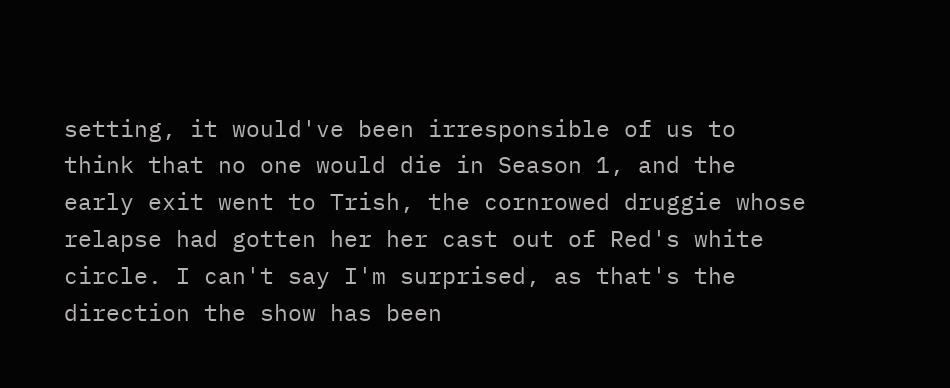setting, it would've been irresponsible of us to think that no one would die in Season 1, and the early exit went to Trish, the cornrowed druggie whose relapse had gotten her her cast out of Red's white circle. I can't say I'm surprised, as that's the direction the show has been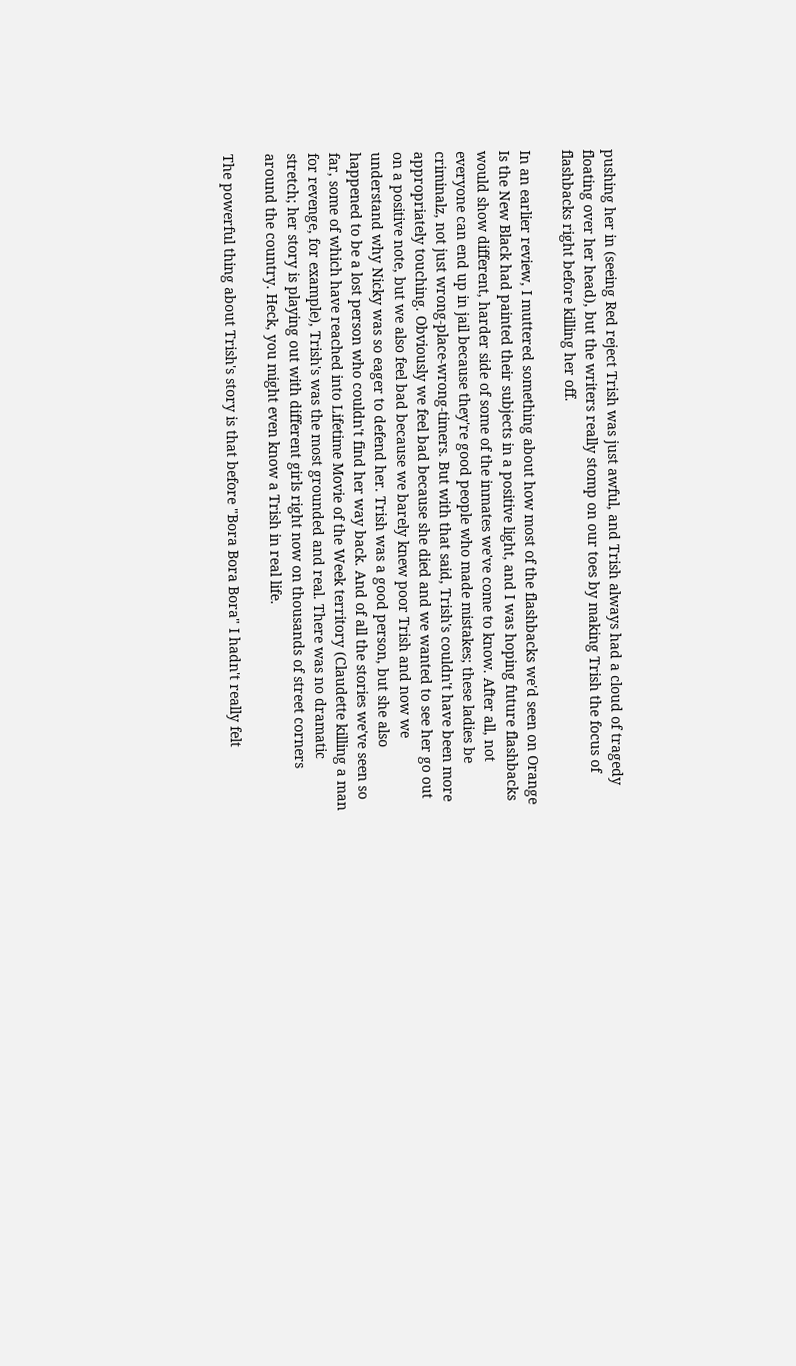pushing her in (seeing Red reject Trish was just awful, and Trish always had a cloud of tragedy floating over her head), but the writers really stomp on our toes by making Trish the focus of flashbacks right before killing her off.

In an earlier review, I muttered something about how most of the flashbacks we'd seen on Orange Is the New Black had painted their subjects in a positive light, and I was hoping future flashbacks would show different, harder side of some of the inmates we've come to know. After all, not everyone can end up in jail because they're good people who made mistakes; these ladies be criminalz, not just wrong-place-wrong-timers. But with that said, Trish's couldn't have been more appropriately touching. Obviously we feel bad because she died and we wanted to see her go out on a positive note, but we also feel bad because we barely knew poor Trish and now we understand why Nicky was so eager to defend her. Trish was a good person, but she also happened to be a lost person who couldn't find her way back. And of all the stories we've seen so far, some of which have reached into Lifetime Movie of the Week territory (Claudette killing a man for revenge, for example), Trish's was the most grounded and real. There was no dramatic stretch; her story is playing out with different girls right now on thousands of street corners around the country. Heck, you might even know a Trish in real life.

The powerful thing about Trish's story is that before "Bora Bora Bora" I hadn't really felt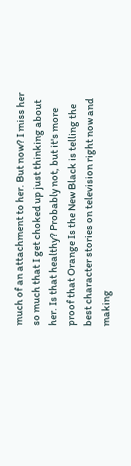much of an attachment to her. But now? I miss her so much that I get choked up just thinking about her. Is that healthy? Probably not, but it's more proof that Orange Is the New Black is telling the best character stories on television right now and making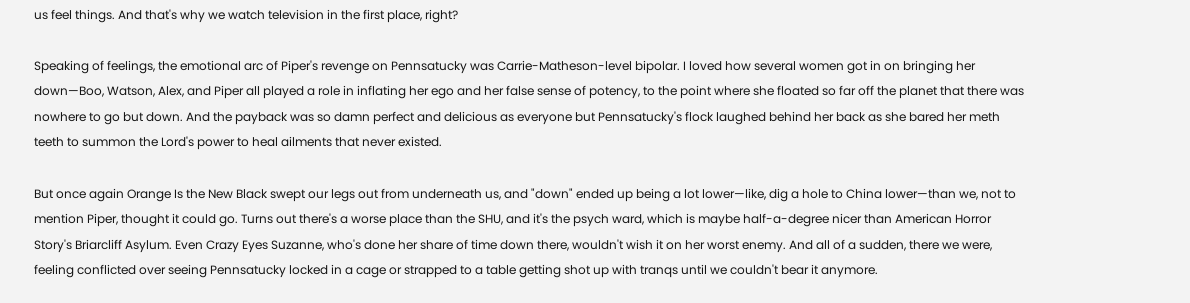us feel things. And that's why we watch television in the first place, right?

Speaking of feelings, the emotional arc of Piper's revenge on Pennsatucky was Carrie-Matheson-level bipolar. I loved how several women got in on bringing her down—Boo, Watson, Alex, and Piper all played a role in inflating her ego and her false sense of potency, to the point where she floated so far off the planet that there was nowhere to go but down. And the payback was so damn perfect and delicious as everyone but Pennsatucky's flock laughed behind her back as she bared her meth teeth to summon the Lord's power to heal ailments that never existed.

But once again Orange Is the New Black swept our legs out from underneath us, and "down" ended up being a lot lower—like, dig a hole to China lower—than we, not to mention Piper, thought it could go. Turns out there's a worse place than the SHU, and it's the psych ward, which is maybe half-a-degree nicer than American Horror Story's Briarcliff Asylum. Even Crazy Eyes Suzanne, who's done her share of time down there, wouldn't wish it on her worst enemy. And all of a sudden, there we were, feeling conflicted over seeing Pennsatucky locked in a cage or strapped to a table getting shot up with tranqs until we couldn't bear it anymore.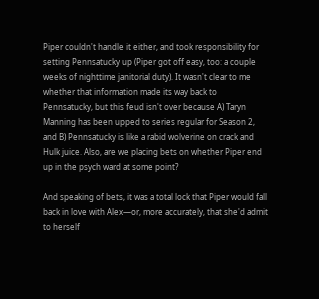Piper couldn't handle it either, and took responsibility for setting Pennsatucky up (Piper got off easy, too: a couple weeks of nighttime janitorial duty). It wasn't clear to me whether that information made its way back to Pennsatucky, but this feud isn't over because A) Taryn Manning has been upped to series regular for Season 2, and B) Pennsatucky is like a rabid wolverine on crack and Hulk juice. Also, are we placing bets on whether Piper end up in the psych ward at some point?

And speaking of bets, it was a total lock that Piper would fall back in love with Alex—or, more accurately, that she'd admit to herself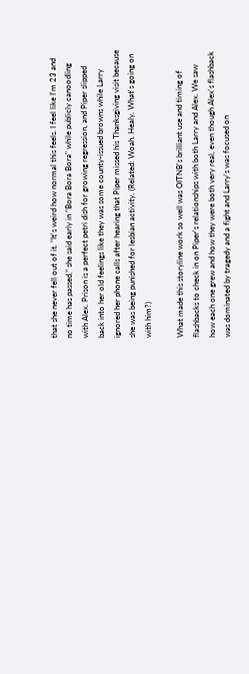that she never fell out of it. "It's weird how normal this feels. I feel like I'm 23 and no time has passed," she said early in "Bora Bora Bora" while publicly canoodling with Alex. Prison is a perfect petri dish for growing regression, and Piper slipped back into her old feelings like they was some county-issued browns while Larry ignored her phone calls after hearing that Piper missed his Thanksgiving visit because she was being punished for lesbian activity. (Related: Woah. Healy. What's going on with him?)

What made this storyline work so well was OITNB's brilliant use and timing of flashbacks to check in on Piper's relationships with both Larry and Alex. We saw how each one grew and how they were both very real, even though Alex's flashback was dominated by tragedy and a fight and Larry's was focused on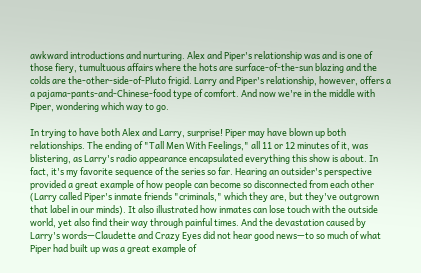awkward introductions and nurturing. Alex and Piper's relationship was and is one of those fiery, tumultuous affairs where the hots are surface-of-the-sun blazing and the colds are the-other-side-of-Pluto frigid. Larry and Piper's relationship, however, offers a a pajama-pants-and-Chinese-food type of comfort. And now we're in the middle with Piper, wondering which way to go.

In trying to have both Alex and Larry, surprise! Piper may have blown up both relationships. The ending of "Tall Men With Feelings," all 11 or 12 minutes of it, was blistering, as Larry's radio appearance encapsulated everything this show is about. In fact, it's my favorite sequence of the series so far. Hearing an outsider's perspective provided a great example of how people can become so disconnected from each other (Larry called Piper's inmate friends "criminals," which they are, but they've outgrown that label in our minds). It also illustrated how inmates can lose touch with the outside world, yet also find their way through painful times. And the devastation caused by Larry's words—Claudette and Crazy Eyes did not hear good news—to so much of what Piper had built up was a great example of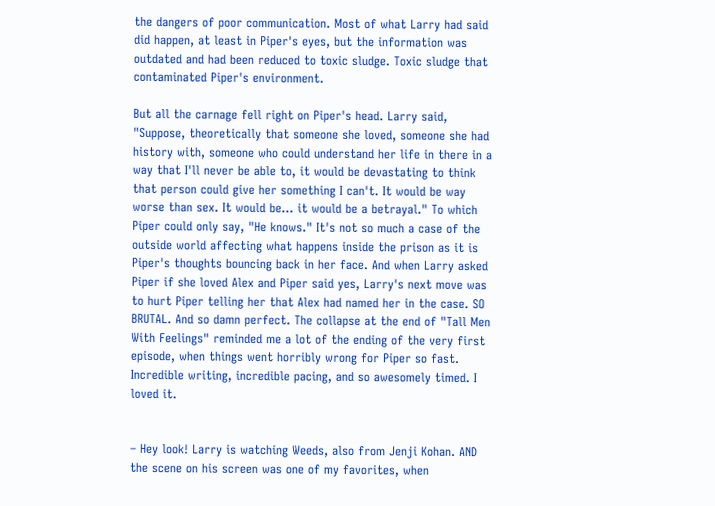the dangers of poor communication. Most of what Larry had said did happen, at least in Piper's eyes, but the information was outdated and had been reduced to toxic sludge. Toxic sludge that contaminated Piper's environment.

But all the carnage fell right on Piper's head. Larry said, "Suppose, theoretically that someone she loved, someone she had history with, someone who could understand her life in there in a way that I'll never be able to, it would be devastating to think that person could give her something I can't. It would be way worse than sex. It would be... it would be a betrayal." To which Piper could only say, "He knows." It's not so much a case of the outside world affecting what happens inside the prison as it is Piper's thoughts bouncing back in her face. And when Larry asked Piper if she loved Alex and Piper said yes, Larry's next move was to hurt Piper telling her that Alex had named her in the case. SO BRUTAL. And so damn perfect. The collapse at the end of "Tall Men With Feelings" reminded me a lot of the ending of the very first episode, when things went horribly wrong for Piper so fast. Incredible writing, incredible pacing, and so awesomely timed. I loved it.


– Hey look! Larry is watching Weeds, also from Jenji Kohan. AND the scene on his screen was one of my favorites, when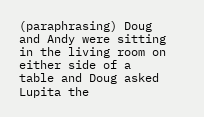(paraphrasing) Doug and Andy were sitting in the living room on either side of a table and Doug asked Lupita the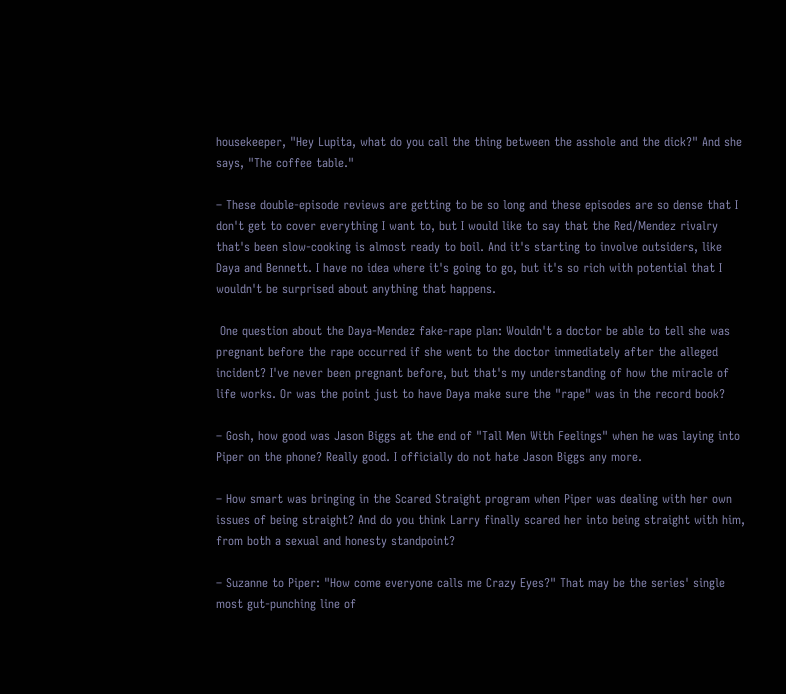housekeeper, "Hey Lupita, what do you call the thing between the asshole and the dick?" And she says, "The coffee table."

– These double-episode reviews are getting to be so long and these episodes are so dense that I don't get to cover everything I want to, but I would like to say that the Red/Mendez rivalry that's been slow-cooking is almost ready to boil. And it's starting to involve outsiders, like Daya and Bennett. I have no idea where it's going to go, but it's so rich with potential that I wouldn't be surprised about anything that happens.

 One question about the Daya-Mendez fake-rape plan: Wouldn't a doctor be able to tell she was pregnant before the rape occurred if she went to the doctor immediately after the alleged incident? I've never been pregnant before, but that's my understanding of how the miracle of life works. Or was the point just to have Daya make sure the "rape" was in the record book?

– Gosh, how good was Jason Biggs at the end of "Tall Men With Feelings" when he was laying into Piper on the phone? Really good. I officially do not hate Jason Biggs any more.

– How smart was bringing in the Scared Straight program when Piper was dealing with her own issues of being straight? And do you think Larry finally scared her into being straight with him, from both a sexual and honesty standpoint?

– Suzanne to Piper: "How come everyone calls me Crazy Eyes?" That may be the series' single most gut-punching line of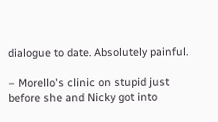dialogue to date. Absolutely painful.

– Morello's clinic on stupid just before she and Nicky got into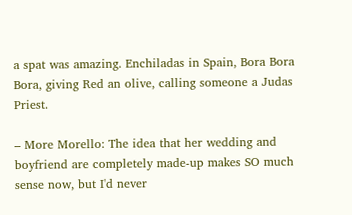a spat was amazing. Enchiladas in Spain, Bora Bora Bora, giving Red an olive, calling someone a Judas Priest.

– More Morello: The idea that her wedding and boyfriend are completely made-up makes SO much sense now, but I'd never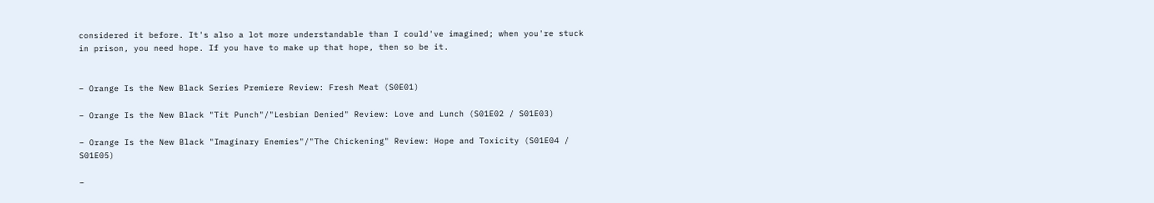considered it before. It's also a lot more understandable than I could've imagined; when you're stuck in prison, you need hope. If you have to make up that hope, then so be it.


– Orange Is the New Black Series Premiere Review: Fresh Meat (S0E01)

– Orange Is the New Black "Tit Punch"/"Lesbian Denied" Review: Love and Lunch (S01E02 / S01E03)

– Orange Is the New Black "Imaginary Enemies"/"The Chickening" Review: Hope and Toxicity (S01E04 / S01E05)

–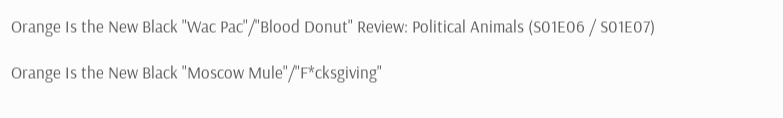Orange Is the New Black "Wac Pac"/"Blood Donut" Review: Political Animals (S01E06 / S01E07)

Orange Is the New Black "Moscow Mule"/"F*cksgiving"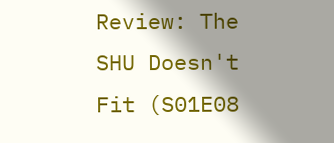Review: The SHU Doesn't Fit (S01E08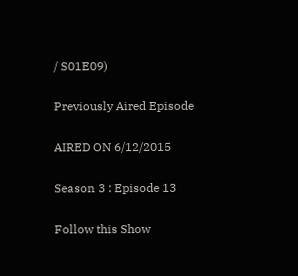/ S01E09)

Previously Aired Episode

AIRED ON 6/12/2015

Season 3 : Episode 13

Follow this Show